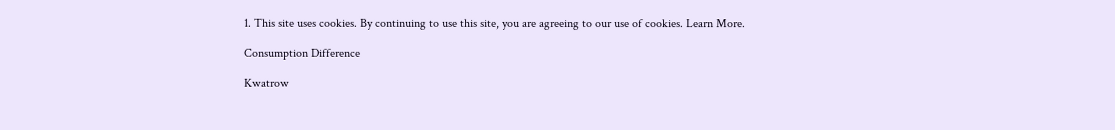1. This site uses cookies. By continuing to use this site, you are agreeing to our use of cookies. Learn More.

Consumption Difference

Kwatrow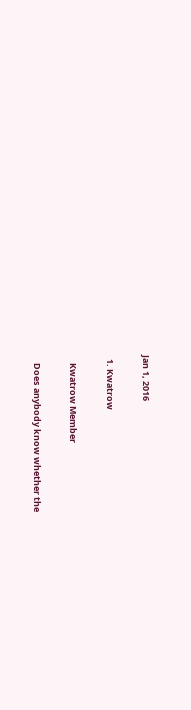Jan 1, 2016

  1. Kwatrow

    Kwatrow Member

    Does anybody know whether the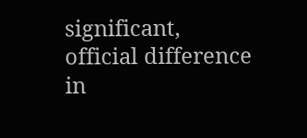significant, official difference in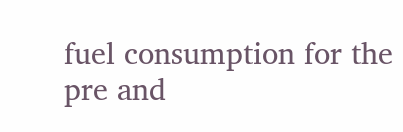fuel consumption for the pre and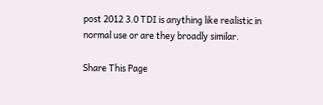post 2012 3.0 TDI is anything like realistic in normal use or are they broadly similar.

Share This Page